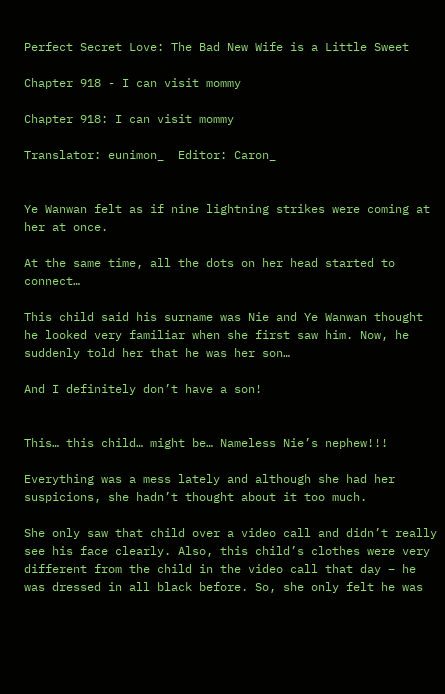Perfect Secret Love: The Bad New Wife is a Little Sweet

Chapter 918 - I can visit mommy

Chapter 918: I can visit mommy

Translator: eunimon_  Editor: Caron_


Ye Wanwan felt as if nine lightning strikes were coming at her at once.

At the same time, all the dots on her head started to connect…

This child said his surname was Nie and Ye Wanwan thought he looked very familiar when she first saw him. Now, he suddenly told her that he was her son…

And I definitely don’t have a son!


This… this child… might be… Nameless Nie’s nephew!!!

Everything was a mess lately and although she had her suspicions, she hadn’t thought about it too much.

She only saw that child over a video call and didn’t really see his face clearly. Also, this child’s clothes were very different from the child in the video call that day – he was dressed in all black before. So, she only felt he was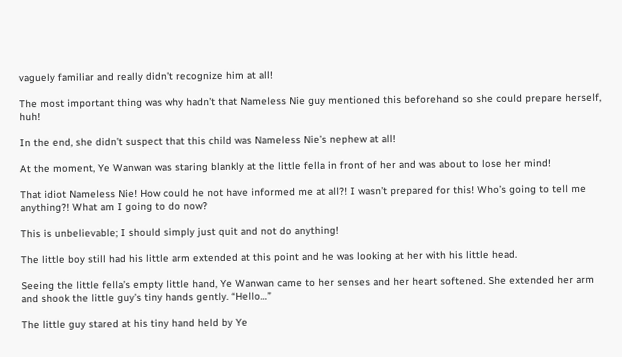vaguely familiar and really didn’t recognize him at all!

The most important thing was why hadn’t that Nameless Nie guy mentioned this beforehand so she could prepare herself, huh!

In the end, she didn’t suspect that this child was Nameless Nie’s nephew at all!

At the moment, Ye Wanwan was staring blankly at the little fella in front of her and was about to lose her mind!

That idiot Nameless Nie! How could he not have informed me at all?! I wasn’t prepared for this! Who’s going to tell me anything?! What am I going to do now?

This is unbelievable; I should simply just quit and not do anything!

The little boy still had his little arm extended at this point and he was looking at her with his little head.

Seeing the little fella’s empty little hand, Ye Wanwan came to her senses and her heart softened. She extended her arm and shook the little guy’s tiny hands gently. “Hello…”

The little guy stared at his tiny hand held by Ye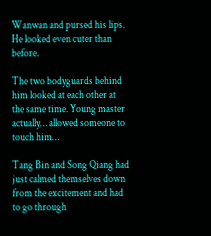Wanwan and pursed his lips. He looked even cuter than before.

The two bodyguards behind him looked at each other at the same time. Young master actually… allowed someone to touch him…

Tang Bin and Song Qiang had just calmed themselves down from the excitement and had to go through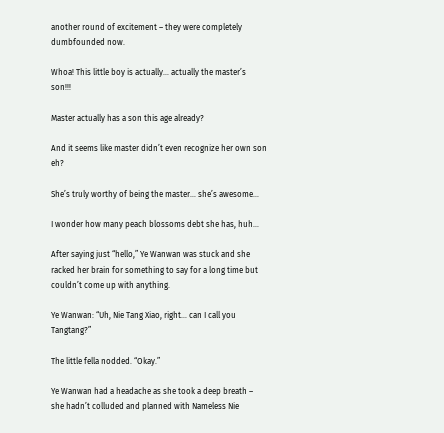another round of excitement – they were completely dumbfounded now.

Whoa! This little boy is actually… actually the master’s son!!!

Master actually has a son this age already?

And it seems like master didn’t even recognize her own son eh?

She’s truly worthy of being the master… she’s awesome…

I wonder how many peach blossoms debt she has, huh…

After saying just “hello,” Ye Wanwan was stuck and she racked her brain for something to say for a long time but couldn’t come up with anything.

Ye Wanwan: “Uh, Nie Tang Xiao, right… can I call you Tangtang?”

The little fella nodded. “Okay.”

Ye Wanwan had a headache as she took a deep breath – she hadn’t colluded and planned with Nameless Nie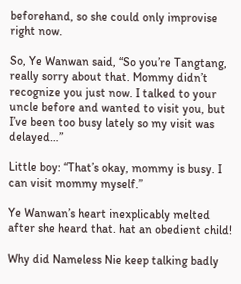beforehand, so she could only improvise right now.

So, Ye Wanwan said, “So you’re Tangtang, really sorry about that. Mommy didn’t recognize you just now. I talked to your uncle before and wanted to visit you, but I’ve been too busy lately so my visit was delayed…”

Little boy: “That’s okay, mommy is busy. I can visit mommy myself.”

Ye Wanwan’s heart inexplicably melted after she heard that. hat an obedient child!

Why did Nameless Nie keep talking badly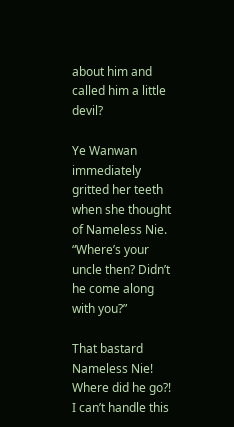about him and called him a little devil?

Ye Wanwan immediately gritted her teeth when she thought of Nameless Nie. “Where’s your uncle then? Didn’t he come along with you?”

That bastard Nameless Nie! Where did he go?! I can’t handle this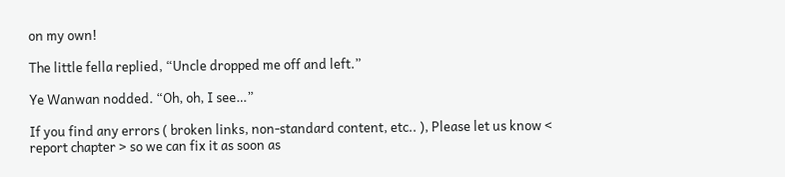on my own!

The little fella replied, “Uncle dropped me off and left.”

Ye Wanwan nodded. “Oh, oh, I see…”

If you find any errors ( broken links, non-standard content, etc.. ), Please let us know < report chapter > so we can fix it as soon as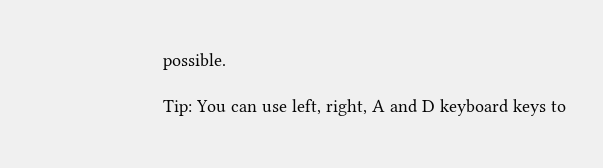possible.

Tip: You can use left, right, A and D keyboard keys to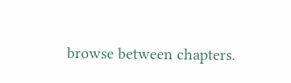browse between chapters.